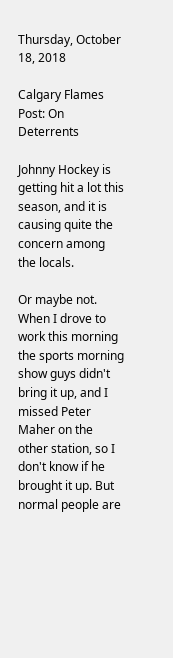Thursday, October 18, 2018

Calgary Flames Post: On Deterrents

Johnny Hockey is getting hit a lot this season, and it is causing quite the concern among the locals.

Or maybe not. When I drove to work this morning the sports morning show guys didn't bring it up, and I missed Peter Maher on the other station, so I don't know if he brought it up. But normal people are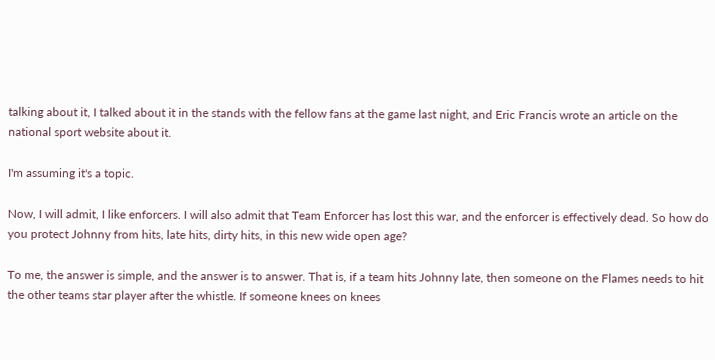talking about it, I talked about it in the stands with the fellow fans at the game last night, and Eric Francis wrote an article on the national sport website about it.

I'm assuming it's a topic.

Now, I will admit, I like enforcers. I will also admit that Team Enforcer has lost this war, and the enforcer is effectively dead. So how do you protect Johnny from hits, late hits, dirty hits, in this new wide open age?

To me, the answer is simple, and the answer is to answer. That is, if a team hits Johnny late, then someone on the Flames needs to hit the other teams star player after the whistle. If someone knees on knees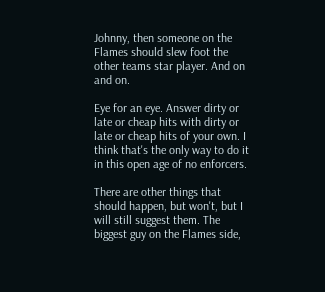Johnny, then someone on the Flames should slew foot the other teams star player. And on and on.

Eye for an eye. Answer dirty or late or cheap hits with dirty or late or cheap hits of your own. I think that's the only way to do it in this open age of no enforcers.

There are other things that should happen, but won't, but I will still suggest them. The biggest guy on the Flames side,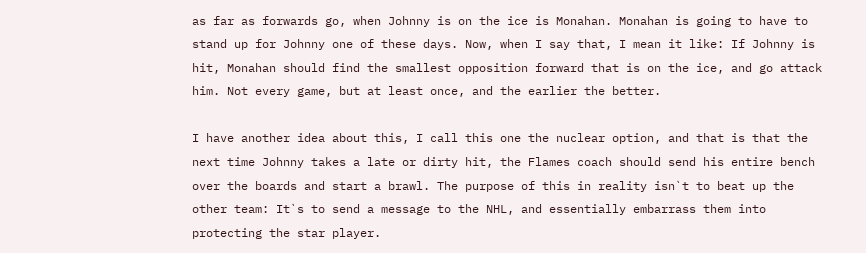as far as forwards go, when Johnny is on the ice is Monahan. Monahan is going to have to stand up for Johnny one of these days. Now, when I say that, I mean it like: If Johnny is hit, Monahan should find the smallest opposition forward that is on the ice, and go attack him. Not every game, but at least once, and the earlier the better.

I have another idea about this, I call this one the nuclear option, and that is that the next time Johnny takes a late or dirty hit, the Flames coach should send his entire bench over the boards and start a brawl. The purpose of this in reality isn`t to beat up the other team: It`s to send a message to the NHL, and essentially embarrass them into protecting the star player.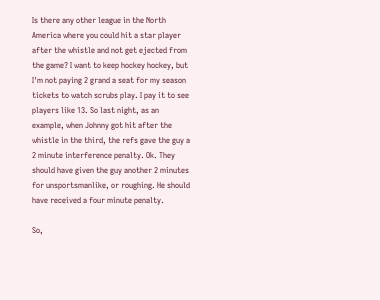Is there any other league in the North America where you could hit a star player after the whistle and not get ejected from the game? I want to keep hockey hockey, but I'm not paying 2 grand a seat for my season tickets to watch scrubs play. I pay it to see players like 13. So last night, as an example, when Johnny got hit after the whistle in the third, the refs gave the guy a 2 minute interference penalty. Ok. They should have given the guy another 2 minutes for unsportsmanlike, or roughing. He should have received a four minute penalty.

So,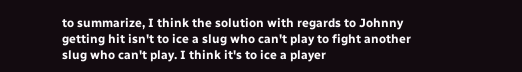to summarize, I think the solution with regards to Johnny getting hit isn't to ice a slug who can't play to fight another slug who can't play. I think it's to ice a player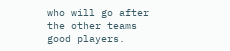who will go after the other teams good players.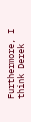Furthermore, I think Derek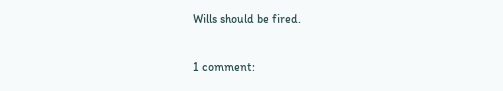Wills should be fired.

1 comment: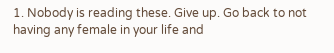1. Nobody is reading these. Give up. Go back to not having any female in your life and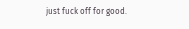just fuck off for good.